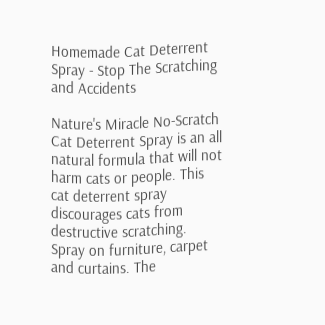Homemade Cat Deterrent Spray - Stop The Scratching and Accidents

Nature's Miracle No-Scratch Cat Deterrent Spray is an all natural formula that will not harm cats or people. This cat deterrent spray discourages cats from destructive scratching. Spray on furniture, carpet and curtains. The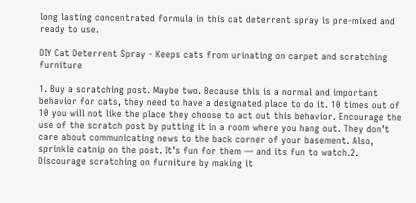long lasting concentrated formula in this cat deterrent spray is pre-mixed and ready to use.

DIY Cat Deterrent Spray - Keeps cats from urinating on carpet and scratching furniture

1. Buy a scratching post. Maybe two. Because this is a normal and important behavior for cats, they need to have a designated place to do it. 10 times out of 10 you will not like the place they choose to act out this behavior. Encourage the use of the scratch post by putting it in a room where you hang out. They don’t care about communicating news to the back corner of your basement. Also, sprinkle catnip on the post. It’s fun for them — and its fun to watch.2. Discourage scratching on furniture by making it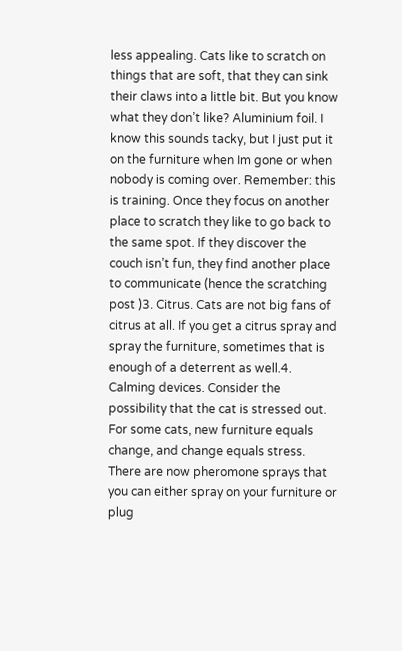less appealing. Cats like to scratch on things that are soft, that they can sink their claws into a little bit. But you know what they don’t like? Aluminium foil. I know this sounds tacky, but I just put it on the furniture when Im gone or when nobody is coming over. Remember: this is training. Once they focus on another place to scratch they like to go back to the same spot. If they discover the couch isn’t fun, they find another place to communicate (hence the scratching post )3. Citrus. Cats are not big fans of citrus at all. If you get a citrus spray and spray the furniture, sometimes that is enough of a deterrent as well.4. Calming devices. Consider the possibility that the cat is stressed out. For some cats, new furniture equals change, and change equals stress. There are now pheromone sprays that you can either spray on your furniture or plug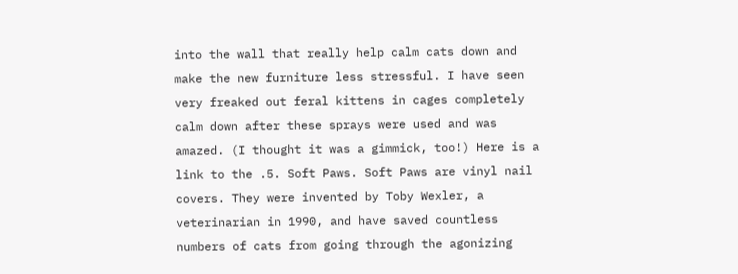into the wall that really help calm cats down and make the new furniture less stressful. I have seen very freaked out feral kittens in cages completely calm down after these sprays were used and was amazed. (I thought it was a gimmick, too!) Here is a link to the .5. Soft Paws. Soft Paws are vinyl nail covers. They were invented by Toby Wexler, a veterinarian in 1990, and have saved countless numbers of cats from going through the agonizing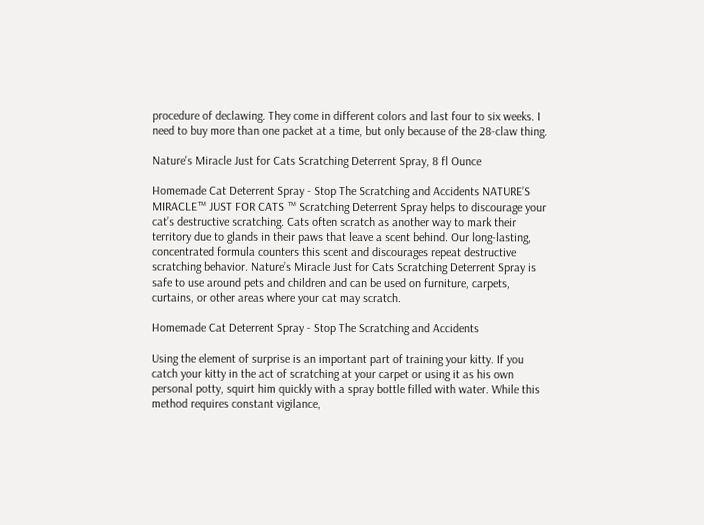procedure of declawing. They come in different colors and last four to six weeks. I need to buy more than one packet at a time, but only because of the 28-claw thing.

Nature's Miracle Just for Cats Scratching Deterrent Spray, 8 fl Ounce

Homemade Cat Deterrent Spray - Stop The Scratching and Accidents NATURE’S MIRACLE™ JUST FOR CATS ™ Scratching Deterrent Spray helps to discourage your cat’s destructive scratching. Cats often scratch as another way to mark their territory due to glands in their paws that leave a scent behind. Our long-lasting, concentrated formula counters this scent and discourages repeat destructive scratching behavior. Nature’s Miracle Just for Cats Scratching Deterrent Spray is safe to use around pets and children and can be used on furniture, carpets, curtains, or other areas where your cat may scratch.

Homemade Cat Deterrent Spray - Stop The Scratching and Accidents

Using the element of surprise is an important part of training your kitty. If you catch your kitty in the act of scratching at your carpet or using it as his own personal potty, squirt him quickly with a spray bottle filled with water. While this method requires constant vigilance,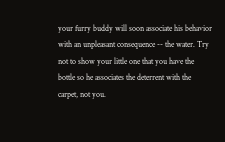your furry buddy will soon associate his behavior with an unpleasant consequence -- the water. Try not to show your little one that you have the bottle so he associates the deterrent with the carpet, not you.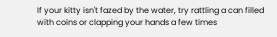If your kitty isn't fazed by the water, try rattling a can filled with coins or clapping your hands a few times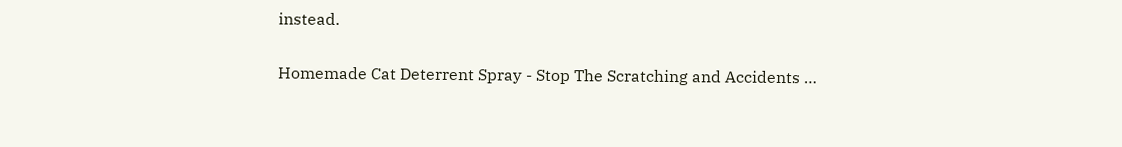instead.

Homemade Cat Deterrent Spray - Stop The Scratching and Accidents …